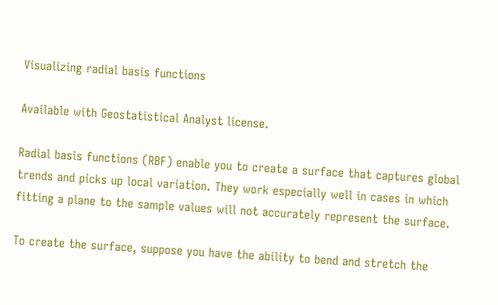Visualizing radial basis functions

Available with Geostatistical Analyst license.

Radial basis functions (RBF) enable you to create a surface that captures global trends and picks up local variation. They work especially well in cases in which fitting a plane to the sample values will not accurately represent the surface.

To create the surface, suppose you have the ability to bend and stretch the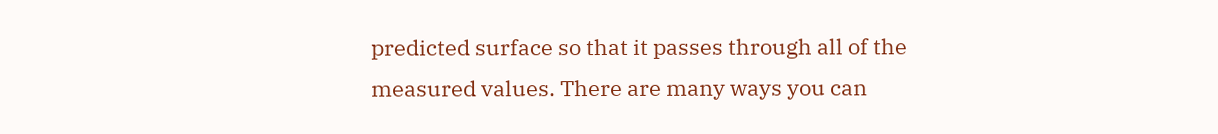predicted surface so that it passes through all of the measured values. There are many ways you can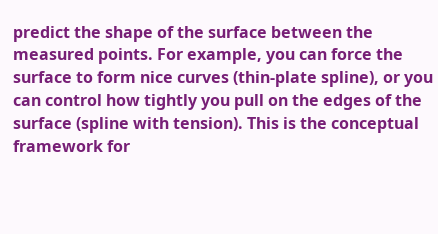predict the shape of the surface between the measured points. For example, you can force the surface to form nice curves (thin-plate spline), or you can control how tightly you pull on the edges of the surface (spline with tension). This is the conceptual framework for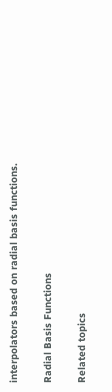interpolators based on radial basis functions.

Radial Basis Functions

Related topics